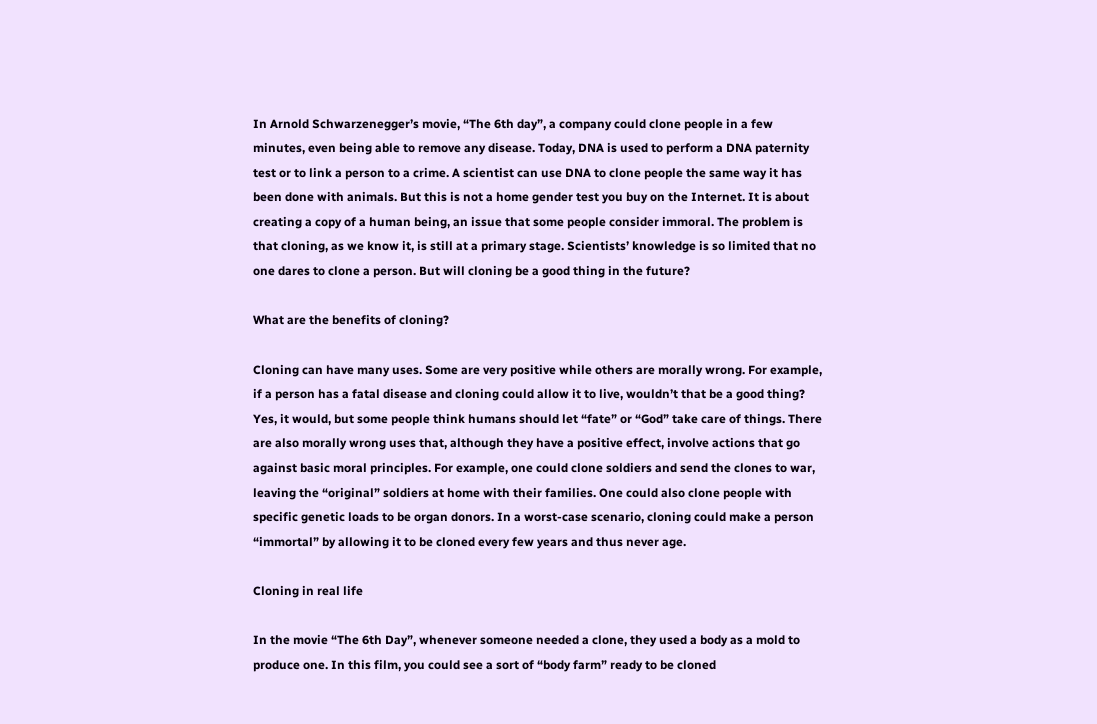In Arnold Schwarzenegger’s movie, “The 6th day”, a company could clone people in a few minutes, even being able to remove any disease. Today, DNA is used to perform a DNA paternity test or to link a person to a crime. A scientist can use DNA to clone people the same way it has been done with animals. But this is not a home gender test you buy on the Internet. It is about creating a copy of a human being, an issue that some people consider immoral. The problem is that cloning, as we know it, is still at a primary stage. Scientists’ knowledge is so limited that no one dares to clone a person. But will cloning be a good thing in the future?

What are the benefits of cloning?

Cloning can have many uses. Some are very positive while others are morally wrong. For example, if a person has a fatal disease and cloning could allow it to live, wouldn’t that be a good thing? Yes, it would, but some people think humans should let “fate” or “God” take care of things. There are also morally wrong uses that, although they have a positive effect, involve actions that go against basic moral principles. For example, one could clone soldiers and send the clones to war, leaving the “original” soldiers at home with their families. One could also clone people with specific genetic loads to be organ donors. In a worst-case scenario, cloning could make a person “immortal” by allowing it to be cloned every few years and thus never age.

Cloning in real life

In the movie “The 6th Day”, whenever someone needed a clone, they used a body as a mold to produce one. In this film, you could see a sort of “body farm” ready to be cloned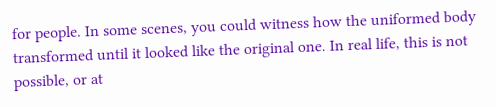for people. In some scenes, you could witness how the uniformed body transformed until it looked like the original one. In real life, this is not possible, or at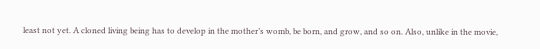least not yet. A cloned living being has to develop in the mother’s womb, be born, and grow, and so on. Also, unlike in the movie,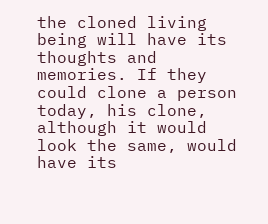the cloned living being will have its thoughts and memories. If they could clone a person today, his clone, although it would look the same, would have its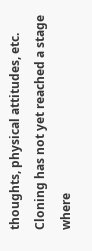thoughts, physical attitudes, etc. Cloning has not yet reached a stage where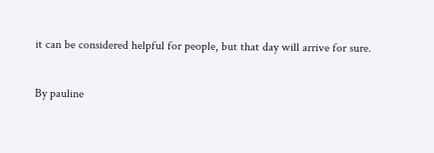it can be considered helpful for people, but that day will arrive for sure.

By pauline